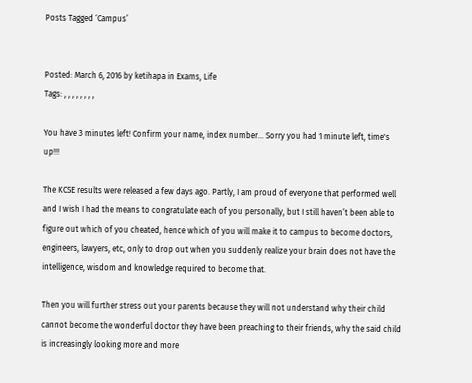Posts Tagged ‘Campus’


Posted: March 6, 2016 by ketihapa in Exams, Life
Tags: , , , , , , , ,

You have 3 minutes left! Confirm your name, index number... Sorry you had 1 minute left, time's up!!!

The KCSE results were released a few days ago. Partly, I am proud of everyone that performed well and I wish I had the means to congratulate each of you personally, but I still haven’t been able to figure out which of you cheated, hence which of you will make it to campus to become doctors, engineers, lawyers, etc, only to drop out when you suddenly realize your brain does not have the intelligence, wisdom and knowledge required to become that.

Then you will further stress out your parents because they will not understand why their child cannot become the wonderful doctor they have been preaching to their friends, why the said child is increasingly looking more and more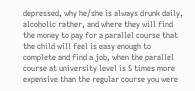depressed, why he/she is always drunk daily, alcoholic rather, and where they will find the money to pay for a parallel course that the child will feel is easy enough to complete and find a job, when the parallel course at university level is 5 times more expensive than the regular course you were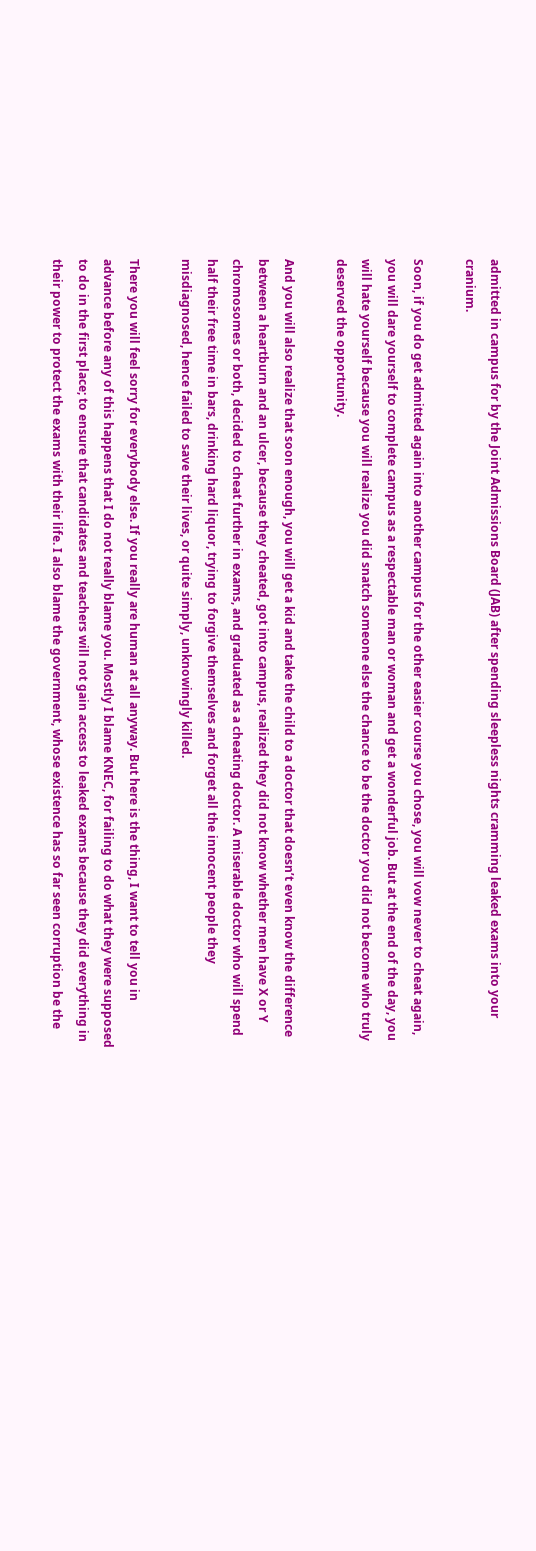admitted in campus for by the Joint Admissions Board (JAB) after spending sleepless nights cramming leaked exams into your cranium.

Soon, if you do get admitted again into another campus for the other easier course you chose, you will vow never to cheat again, you will dare yourself to complete campus as a respectable man or woman and get a wonderful job. But at the end of the day, you will hate yourself because you will realize you did snatch someone else the chance to be the doctor you did not become who truly deserved the opportunity.

And you will also realize that soon enough, you will get a kid and take the child to a doctor that doesn’t even know the difference between a heartburn and an ulcer, because they cheated, got into campus, realized they did not know whether men have X or Y chromosomes or both, decided to cheat further in exams, and graduated as a cheating doctor. A miserable doctor who will spend half their free time in bars, drinking hard liquor, trying to forgive themselves and forget all the innocent people they misdiagnosed, hence failed to save their lives, or quite simply, unknowingly killed.

There you will feel sorry for everybody else. If you really are human at all anyway. But here is the thing, I want to tell you in advance before any of this happens that I do not really blame you. Mostly I blame KNEC, for failing to do what they were supposed to do in the first place; to ensure that candidates and teachers will not gain access to leaked exams because they did everything in their power to protect the exams with their life. I also blame the government, whose existence has so far seen corruption be the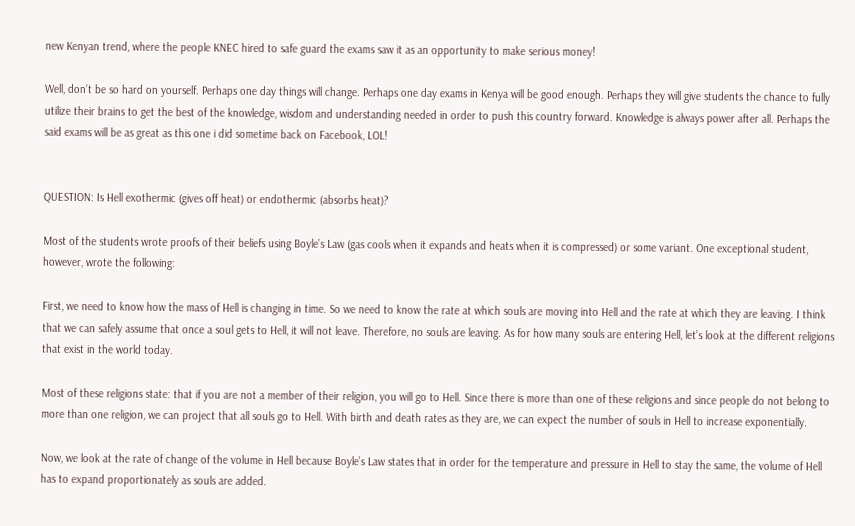new Kenyan trend, where the people KNEC hired to safe guard the exams saw it as an opportunity to make serious money!

Well, don’t be so hard on yourself. Perhaps one day things will change. Perhaps one day exams in Kenya will be good enough. Perhaps they will give students the chance to fully utilize their brains to get the best of the knowledge, wisdom and understanding needed in order to push this country forward. Knowledge is always power after all. Perhaps the said exams will be as great as this one i did sometime back on Facebook, LOL!


QUESTION: Is Hell exothermic (gives off heat) or endothermic (absorbs heat)?

Most of the students wrote proofs of their beliefs using Boyle’s Law (gas cools when it expands and heats when it is compressed) or some variant. One exceptional student, however, wrote the following:

First, we need to know how the mass of Hell is changing in time. So we need to know the rate at which souls are moving into Hell and the rate at which they are leaving. I think that we can safely assume that once a soul gets to Hell, it will not leave. Therefore, no souls are leaving. As for how many souls are entering Hell, let’s look at the different religions that exist in the world today.

Most of these religions state: that if you are not a member of their religion, you will go to Hell. Since there is more than one of these religions and since people do not belong to more than one religion, we can project that all souls go to Hell. With birth and death rates as they are, we can expect the number of souls in Hell to increase exponentially.

Now, we look at the rate of change of the volume in Hell because Boyle’s Law states that in order for the temperature and pressure in Hell to stay the same, the volume of Hell has to expand proportionately as souls are added.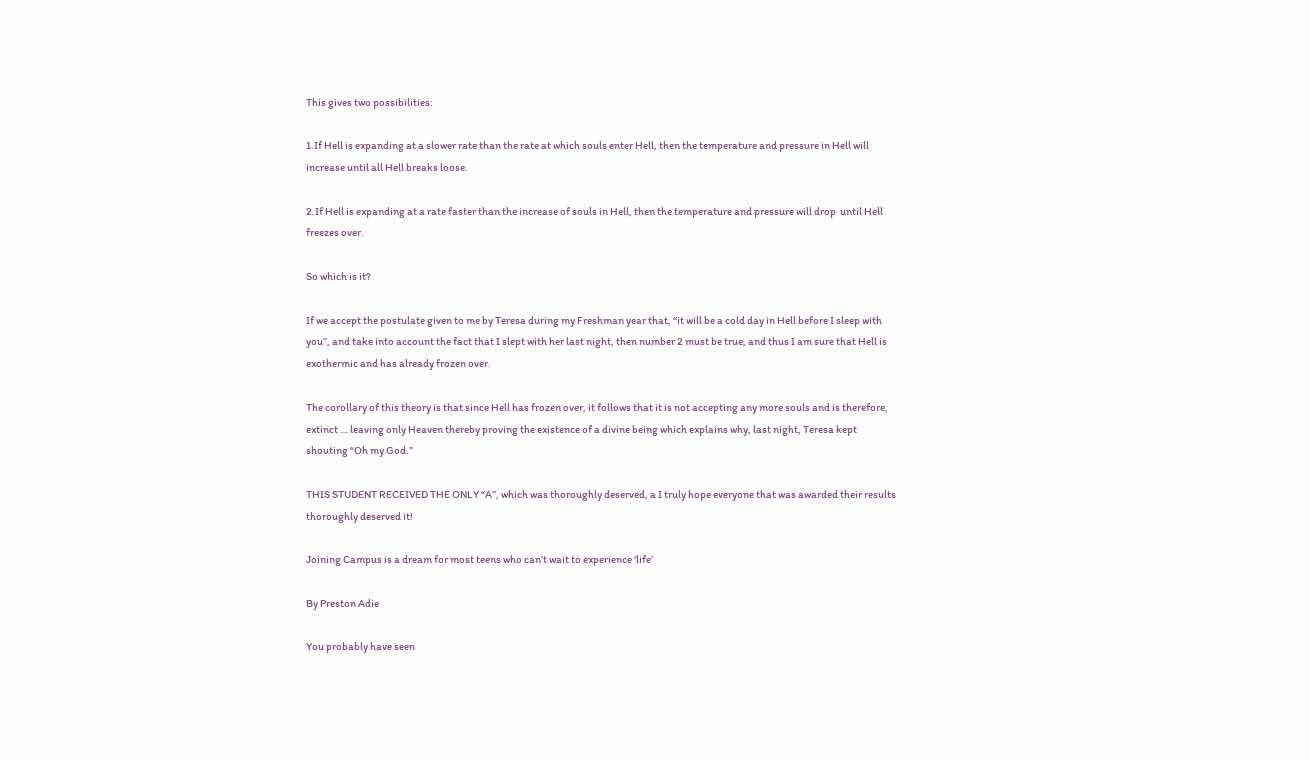This gives two possibilities:

1.If Hell is expanding at a slower rate than the rate at which souls enter Hell, then the temperature and pressure in Hell will increase until all Hell breaks loose.

2.If Hell is expanding at a rate faster than the increase of souls in Hell, then the temperature and pressure will drop  until Hell freezes over.

So which is it?

If we accept the postulate given to me by Teresa during my Freshman year that, “it will be a cold day in Hell before I sleep with you”, and take into account the fact that I slept with her last night, then number 2 must be true, and thus I am sure that Hell is exothermic and has already frozen over.

The corollary of this theory is that since Hell has frozen over, it follows that it is not accepting any more souls and is therefore, extinct … leaving only Heaven thereby proving the existence of a divine being which explains why, last night, Teresa kept shouting “Oh my God.”

THIS STUDENT RECEIVED THE ONLY “A”, which was thoroughly deserved, a I truly hope everyone that was awarded their results thoroughly deserved it!

Joining Campus is a dream for most teens who can’t wait to experience ‘life’

By Preston Adie

You probably have seen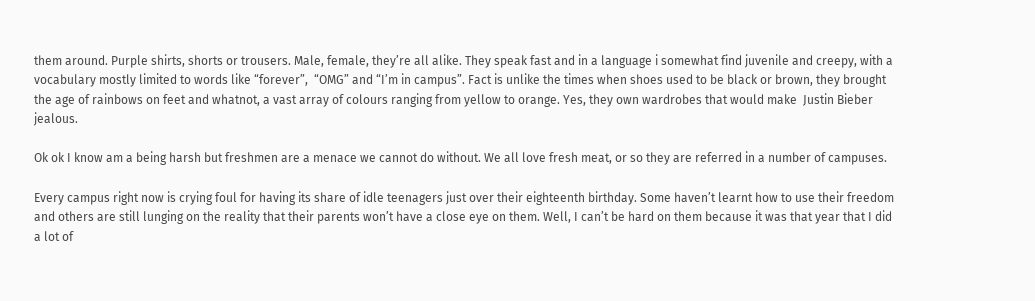them around. Purple shirts, shorts or trousers. Male, female, they’re all alike. They speak fast and in a language i somewhat find juvenile and creepy, with a vocabulary mostly limited to words like “forever”,  “OMG” and “I’m in campus”. Fact is unlike the times when shoes used to be black or brown, they brought the age of rainbows on feet and whatnot, a vast array of colours ranging from yellow to orange. Yes, they own wardrobes that would make  Justin Bieber jealous.

Ok ok I know am a being harsh but freshmen are a menace we cannot do without. We all love fresh meat, or so they are referred in a number of campuses.

Every campus right now is crying foul for having its share of idle teenagers just over their eighteenth birthday. Some haven’t learnt how to use their freedom and others are still lunging on the reality that their parents won’t have a close eye on them. Well, I can’t be hard on them because it was that year that I did a lot of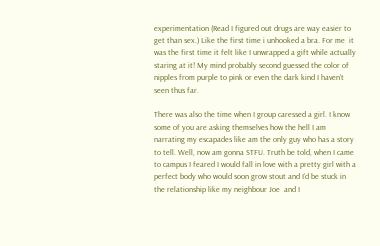experimentation (Read I figured out drugs are way easier to get than sex.) Like the first time i unhooked a bra. For me  it was the first time it felt like I unwrapped a gift while actually staring at it! My mind probably second guessed the color of nipples from purple to pink or even the dark kind I haven’t seen thus far.

There was also the time when I group caressed a girl. I know some of you are asking themselves how the hell I am narrating my escapades like am the only guy who has a story to tell. Well, now am gonna STFU. Truth be told, when I came to campus I feared I would fall in love with a pretty girl with a perfect body who would soon grow stout and I’d be stuck in the relationship like my neighbour Joe  and I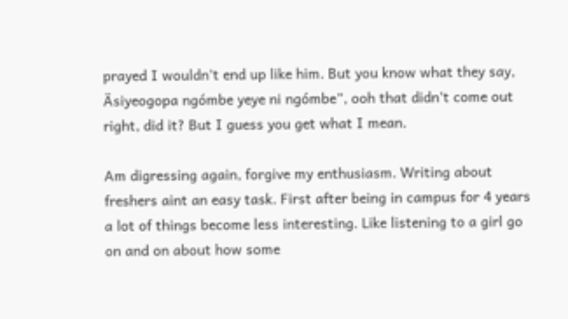prayed I wouldn’t end up like him. But you know what they say, Äsiyeogopa ngómbe yeye ni ngómbe”, ooh that didn’t come out right, did it? But I guess you get what I mean.

Am digressing again, forgive my enthusiasm. Writing about freshers aint an easy task. First after being in campus for 4 years a lot of things become less interesting. Like listening to a girl go on and on about how some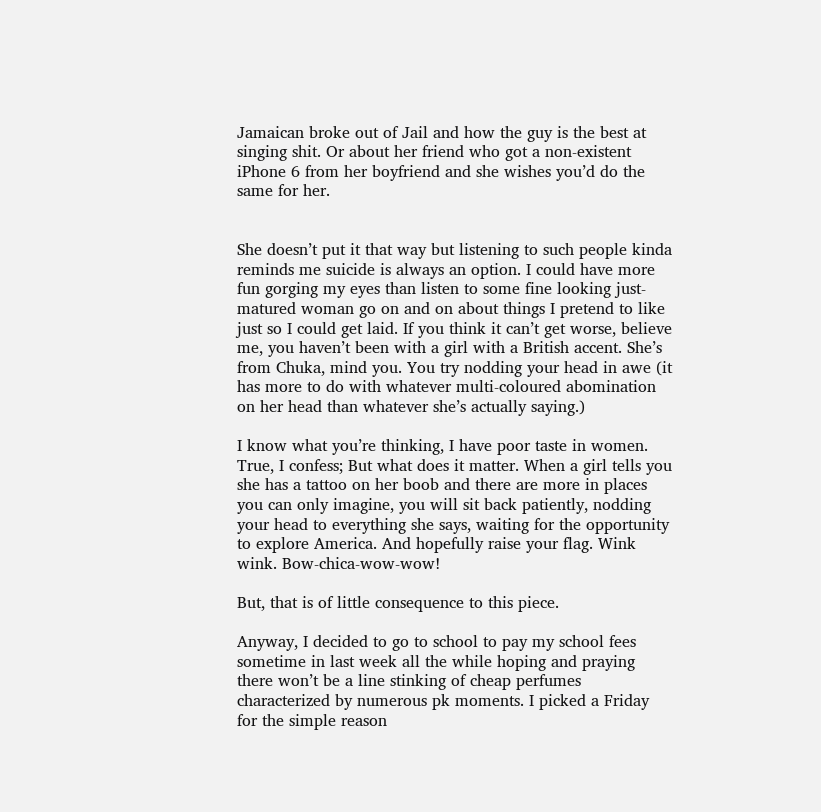Jamaican broke out of Jail and how the guy is the best at singing shit. Or about her friend who got a non-existent iPhone 6 from her boyfriend and she wishes you’d do the same for her.


She doesn’t put it that way but listening to such people kinda reminds me suicide is always an option. I could have more fun gorging my eyes than listen to some fine looking just-matured woman go on and on about things I pretend to like just so I could get laid. If you think it can’t get worse, believe me, you haven’t been with a girl with a British accent. She’s from Chuka, mind you. You try nodding your head in awe (it has more to do with whatever multi-coloured abomination on her head than whatever she’s actually saying.)

I know what you’re thinking, I have poor taste in women. True, I confess; But what does it matter. When a girl tells you she has a tattoo on her boob and there are more in places you can only imagine, you will sit back patiently, nodding your head to everything she says, waiting for the opportunity to explore America. And hopefully raise your flag. Wink wink. Bow-chica-wow-wow!

But, that is of little consequence to this piece.

Anyway, I decided to go to school to pay my school fees sometime in last week all the while hoping and praying  there won’t be a line stinking of cheap perfumes characterized by numerous pk moments. I picked a Friday for the simple reason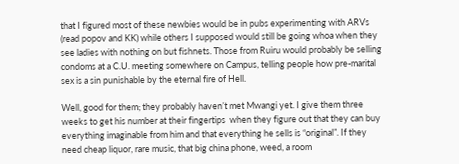that I figured most of these newbies would be in pubs experimenting with ARVs (read popov and KK) while others I supposed would still be going whoa when they see ladies with nothing on but fishnets. Those from Ruiru would probably be selling condoms at a C.U. meeting somewhere on Campus, telling people how pre-marital sex is a sin punishable by the eternal fire of Hell.

Well, good for them; they probably haven’t met Mwangi yet. I give them three weeks to get his number at their fingertips  when they figure out that they can buy everything imaginable from him and that everything he sells is “original”. If they need cheap liquor, rare music, that big china phone, weed, a room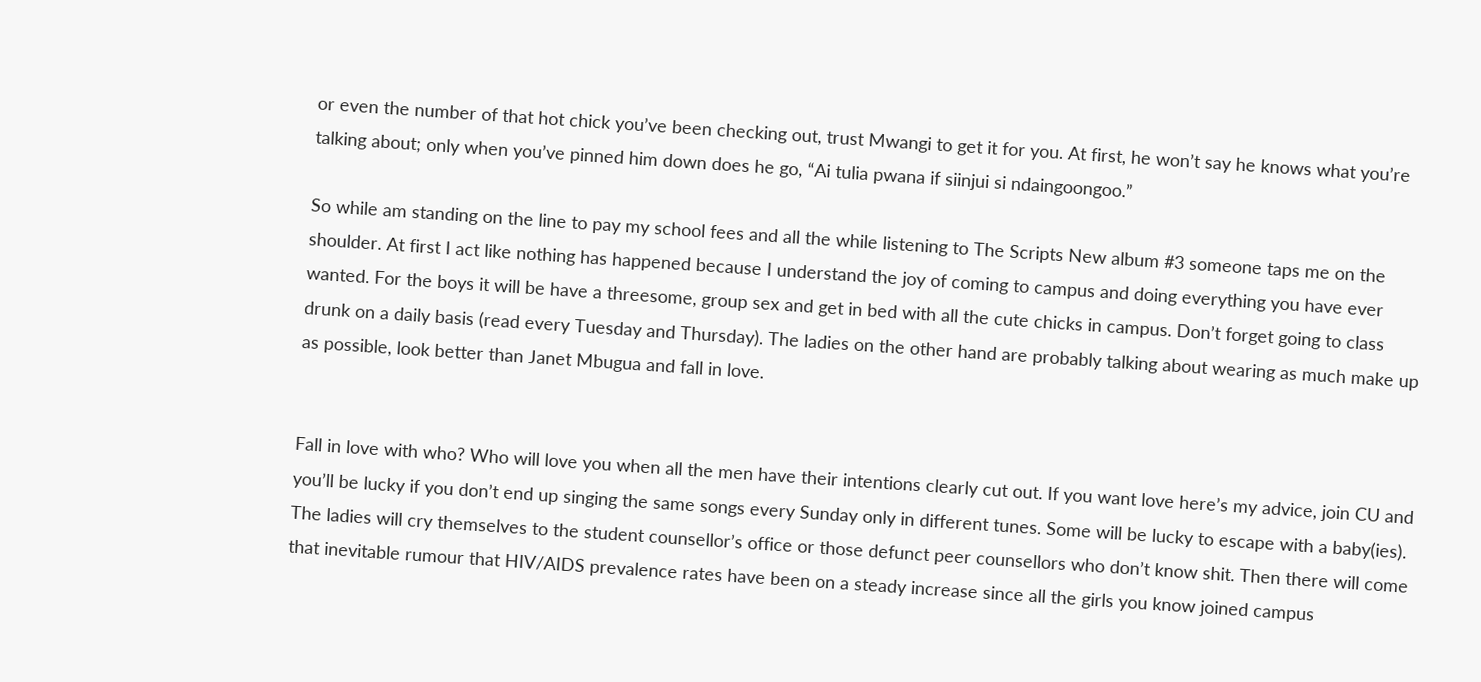or even the number of that hot chick you’ve been checking out, trust Mwangi to get it for you. At first, he won’t say he knows what you’re talking about; only when you’ve pinned him down does he go, “Ai tulia pwana if siinjui si ndaingoongoo.”

So while am standing on the line to pay my school fees and all the while listening to The Scripts New album #3 someone taps me on the shoulder. At first I act like nothing has happened because I understand the joy of coming to campus and doing everything you have ever wanted. For the boys it will be have a threesome, group sex and get in bed with all the cute chicks in campus. Don’t forget going to class drunk on a daily basis (read every Tuesday and Thursday). The ladies on the other hand are probably talking about wearing as much make up as possible, look better than Janet Mbugua and fall in love.


Fall in love with who? Who will love you when all the men have their intentions clearly cut out. If you want love here’s my advice, join CU and you’ll be lucky if you don’t end up singing the same songs every Sunday only in different tunes. Some will be lucky to escape with a baby(ies). The ladies will cry themselves to the student counsellor’s office or those defunct peer counsellors who don’t know shit. Then there will come that inevitable rumour that HIV/AIDS prevalence rates have been on a steady increase since all the girls you know joined campus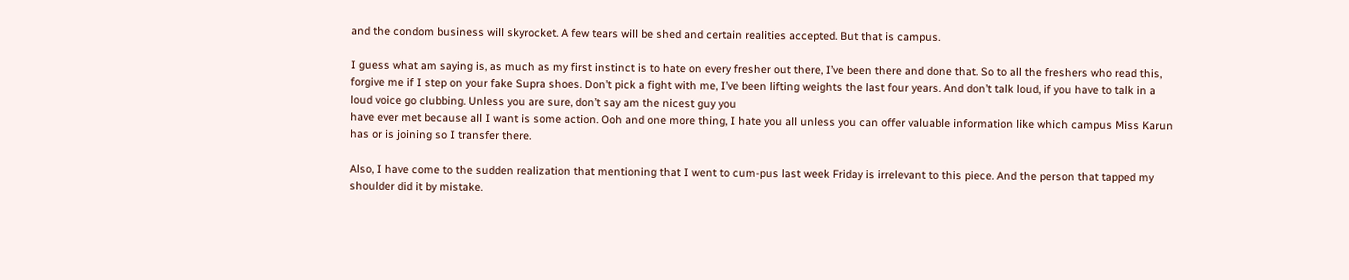and the condom business will skyrocket. A few tears will be shed and certain realities accepted. But that is campus.

I guess what am saying is, as much as my first instinct is to hate on every fresher out there, I’ve been there and done that. So to all the freshers who read this, forgive me if I step on your fake Supra shoes. Don’t pick a fight with me, I’ve been lifting weights the last four years. And don’t talk loud, if you have to talk in a loud voice go clubbing. Unless you are sure, don’t say am the nicest guy you
have ever met because all I want is some action. Ooh and one more thing, I hate you all unless you can offer valuable information like which campus Miss Karun has or is joining so I transfer there.

Also, I have come to the sudden realization that mentioning that I went to cum-pus last week Friday is irrelevant to this piece. And the person that tapped my shoulder did it by mistake.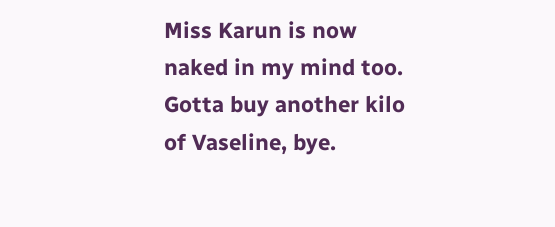Miss Karun is now naked in my mind too. Gotta buy another kilo of Vaseline, bye.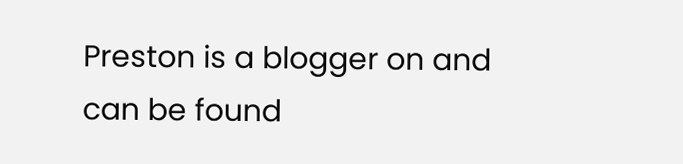Preston is a blogger on and can be found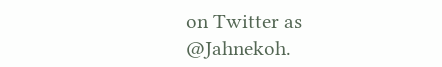on Twitter as @Jahnekoh.